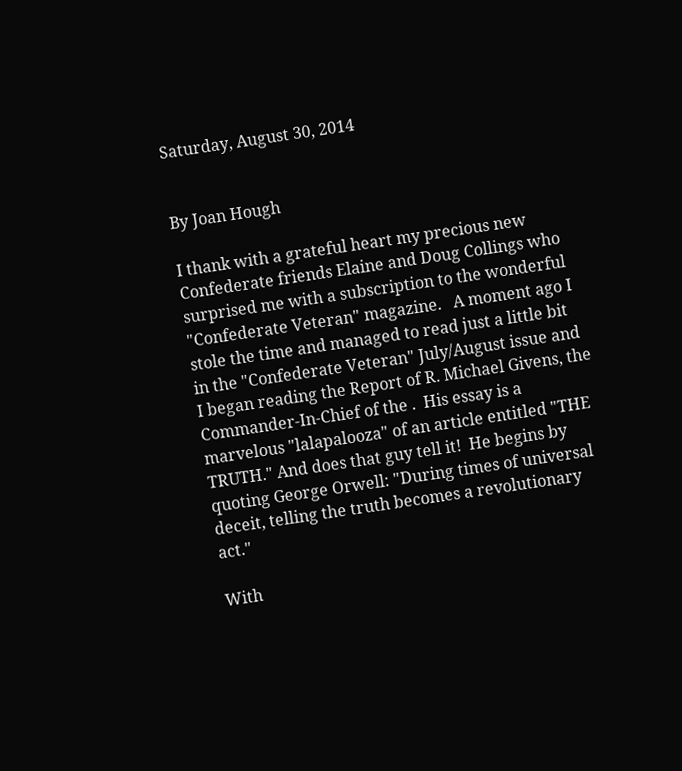Saturday, August 30, 2014


By Joan Hough

I thank with a grateful heart my precious new Confederate friends Elaine and Doug Collings who surprised me with a subscription to the wonderful "Confederate Veteran" magazine.   A moment ago I stole the time and managed to read just a little bit in the "Confederate Veteran" July/August issue and I began reading the Report of R. Michael Givens, the Commander-In-Chief of the .  His essay is a marvelous "lalapalooza" of an article entitled "THE TRUTH." And does that guy tell it!  He begins by quoting George Orwell: "During times of universal deceit, telling the truth becomes a revolutionary act."

With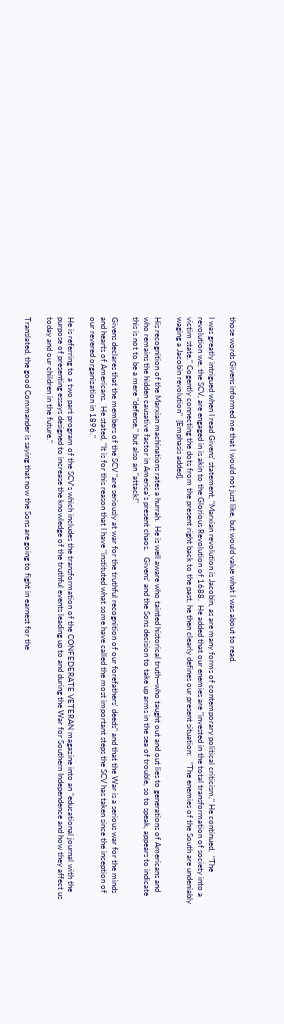those words Givens informed me that I would not just like, but would value what I was about to read.

I was greatly intrigued when I read Givens' statement, "Marxian revolution is Jacobin, as are many forms of contemporary political criticism," He continued,  "The revolution we, the SCV, are engaged in is akin to the Glorious Revolution of 1688.  He added that our enemies are "invested in the total transformation of society into a victim state." Cogently connecting the dots from the present right back to the past, he then clearly defines our present situation:   "The enemies of the South are undeniably waging a Jacobin revolution"  [Emphasis added].

His recognition of the Marxian machinations rates a hurrah.  He is well aware who tainted historical truth—who taught out and out lies to generations of Americans and who remains the hidden causative factor in America's present chaos.   Givens' and the Sons decision to take up arms in the sea of trouble, so to speak, appears to indicate this is not to be a mere "defense," but also an "attack!"

Givens declares that the members of the SCV "are seriously at war for the truthful recognition of our forefathers' deeds" and that the War is a serious war for the minds and hearts of Americans.  He stated, "It is for this reason that I have "instituted what some have called the most important steps the SCV has taken since the inception of our revered organization in 1896."

He is referring to a two part program of the SCV's which includes the transformation of the CONFEDERATE VETERAN magazine into an "educational journal with the purpose of presenting essays designed to increase the knowledge of the truthful events leading up to and during the War for Southern Independence and how they affect us today and our children in the future."

Translated, the good Commander is saying that now the Sons are going to fight in earnest for the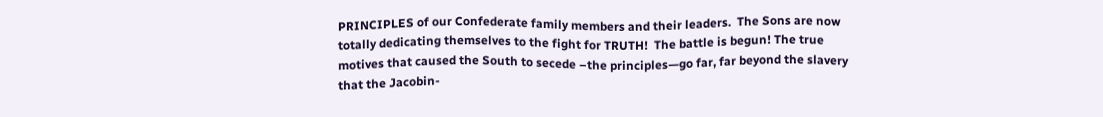PRINCIPLES of our Confederate family members and their leaders.  The Sons are now totally dedicating themselves to the fight for TRUTH!  The battle is begun! The true motives that caused the South to secede –the principles—go far, far beyond the slavery that the Jacobin-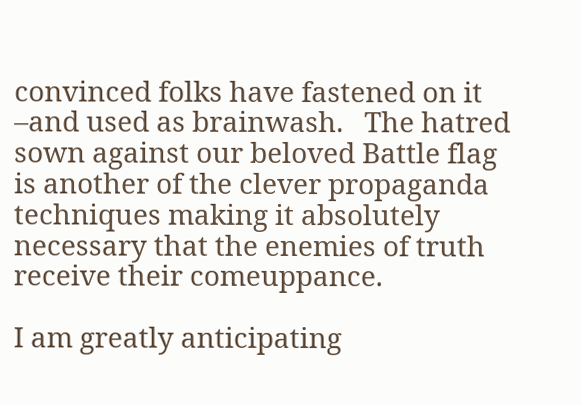convinced folks have fastened on it –and used as brainwash.   The hatred sown against our beloved Battle flag is another of the clever propaganda techniques making it absolutely necessary that the enemies of truth receive their comeuppance.

I am greatly anticipating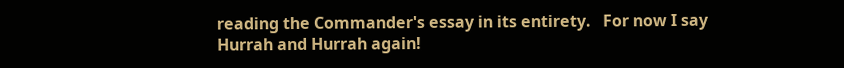reading the Commander's essay in its entirety.   For now I say Hurrah and Hurrah again!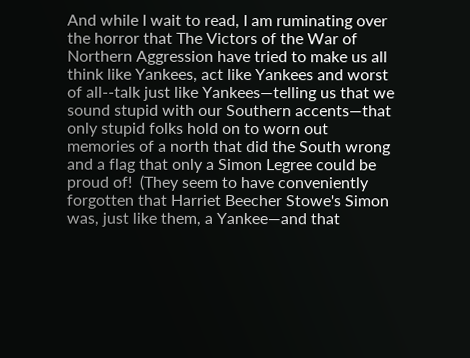And while I wait to read, I am ruminating over the horror that The Victors of the War of Northern Aggression have tried to make us all think like Yankees, act like Yankees and worst of all--talk just like Yankees—telling us that we sound stupid with our Southern accents—that only stupid folks hold on to worn out memories of a north that did the South wrong and a flag that only a Simon Legree could be proud of!  (They seem to have conveniently forgotten that Harriet Beecher Stowe's Simon was, just like them, a Yankee—and that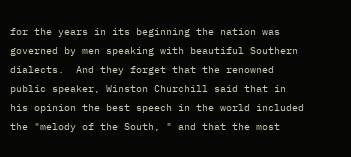for the years in its beginning the nation was governed by men speaking with beautiful Southern dialects.  And they forget that the renowned public speaker, Winston Churchill said that in his opinion the best speech in the world included the "melody of the South, " and that the most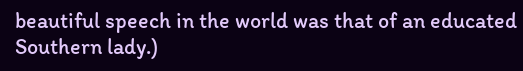beautiful speech in the world was that of an educated Southern lady.)